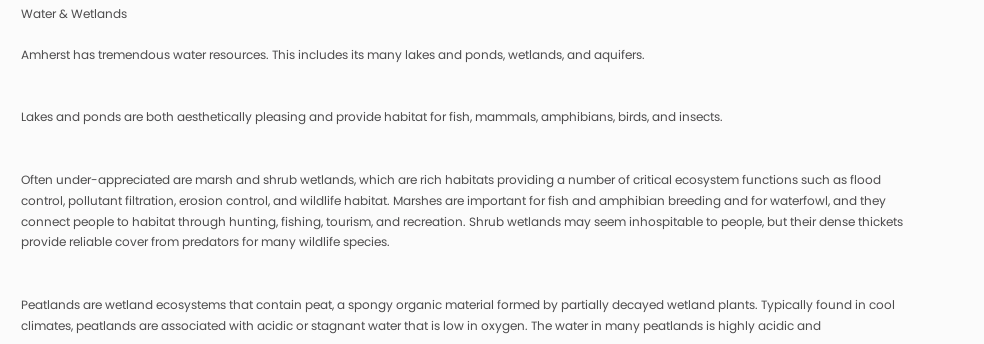Water & Wetlands

Amherst has tremendous water resources. This includes its many lakes and ponds, wetlands, and aquifers.


Lakes and ponds are both aesthetically pleasing and provide habitat for fish, mammals, amphibians, birds, and insects.


Often under-appreciated are marsh and shrub wetlands, which are rich habitats providing a number of critical ecosystem functions such as flood control, pollutant filtration, erosion control, and wildlife habitat. Marshes are important for fish and amphibian breeding and for waterfowl, and they connect people to habitat through hunting, fishing, tourism, and recreation. Shrub wetlands may seem inhospitable to people, but their dense thickets provide reliable cover from predators for many wildlife species.


Peatlands are wetland ecosystems that contain peat, a spongy organic material formed by partially decayed wetland plants. Typically found in cool climates, peatlands are associated with acidic or stagnant water that is low in oxygen. The water in many peatlands is highly acidic and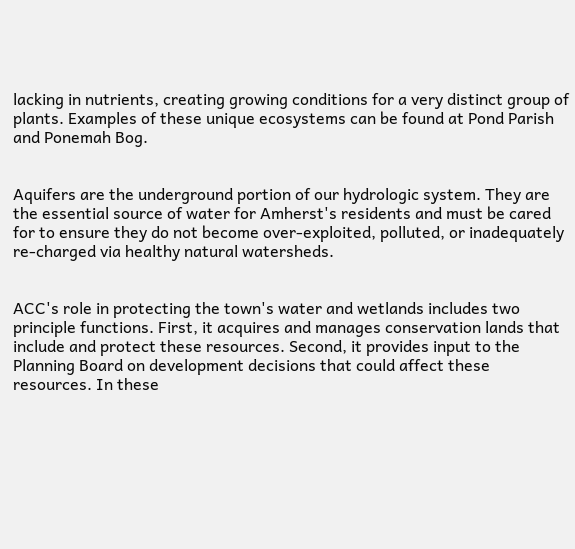lacking in nutrients, creating growing conditions for a very distinct group of plants. Examples of these unique ecosystems can be found at Pond Parish and Ponemah Bog.


Aquifers are the underground portion of our hydrologic system. They are the essential source of water for Amherst's residents and must be cared for to ensure they do not become over-exploited, polluted, or inadequately re-charged via healthy natural watersheds.


ACC's role in protecting the town's water and wetlands includes two principle functions. First, it acquires and manages conservation lands that include and protect these resources. Second, it provides input to the Planning Board on development decisions that could affect these resources. In these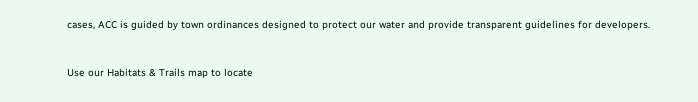cases, ACC is guided by town ordinances designed to protect our water and provide transparent guidelines for developers.


Use our Habitats & Trails map to locate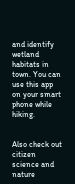and identify wetland habitats in town. You can use this app on your smart phone while hiking.


Also check out citizen science and nature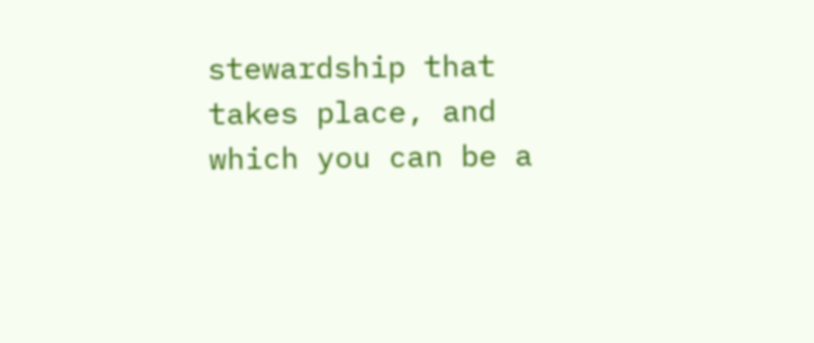stewardship that takes place, and which you can be a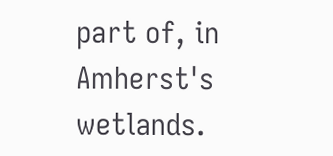part of, in Amherst's wetlands.